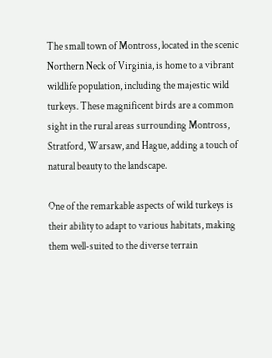The small town of Montross, located in the scenic Northern Neck of Virginia, is home to a vibrant wildlife population, including the majestic wild turkeys. These magnificent birds are a common sight in the rural areas surrounding Montross, Stratford, Warsaw, and Hague, adding a touch of natural beauty to the landscape.

One of the remarkable aspects of wild turkeys is their ability to adapt to various habitats, making them well-suited to the diverse terrain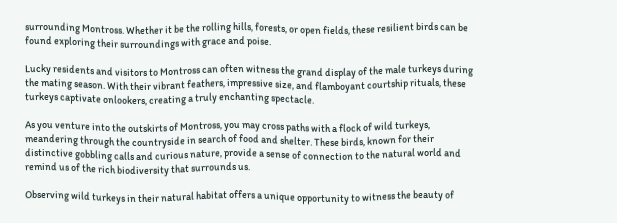surrounding Montross. Whether it be the rolling hills, forests, or open fields, these resilient birds can be found exploring their surroundings with grace and poise.

Lucky residents and visitors to Montross can often witness the grand display of the male turkeys during the mating season. With their vibrant feathers, impressive size, and flamboyant courtship rituals, these turkeys captivate onlookers, creating a truly enchanting spectacle.

As you venture into the outskirts of Montross, you may cross paths with a flock of wild turkeys, meandering through the countryside in search of food and shelter. These birds, known for their distinctive gobbling calls and curious nature, provide a sense of connection to the natural world and remind us of the rich biodiversity that surrounds us.

Observing wild turkeys in their natural habitat offers a unique opportunity to witness the beauty of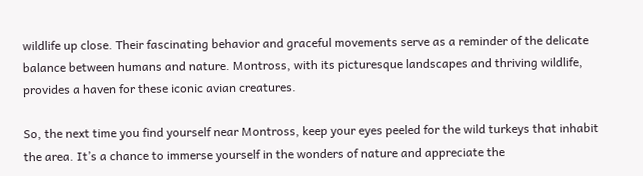wildlife up close. Their fascinating behavior and graceful movements serve as a reminder of the delicate balance between humans and nature. Montross, with its picturesque landscapes and thriving wildlife, provides a haven for these iconic avian creatures.

So, the next time you find yourself near Montross, keep your eyes peeled for the wild turkeys that inhabit the area. It’s a chance to immerse yourself in the wonders of nature and appreciate the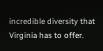incredible diversity that Virginia has to offer.